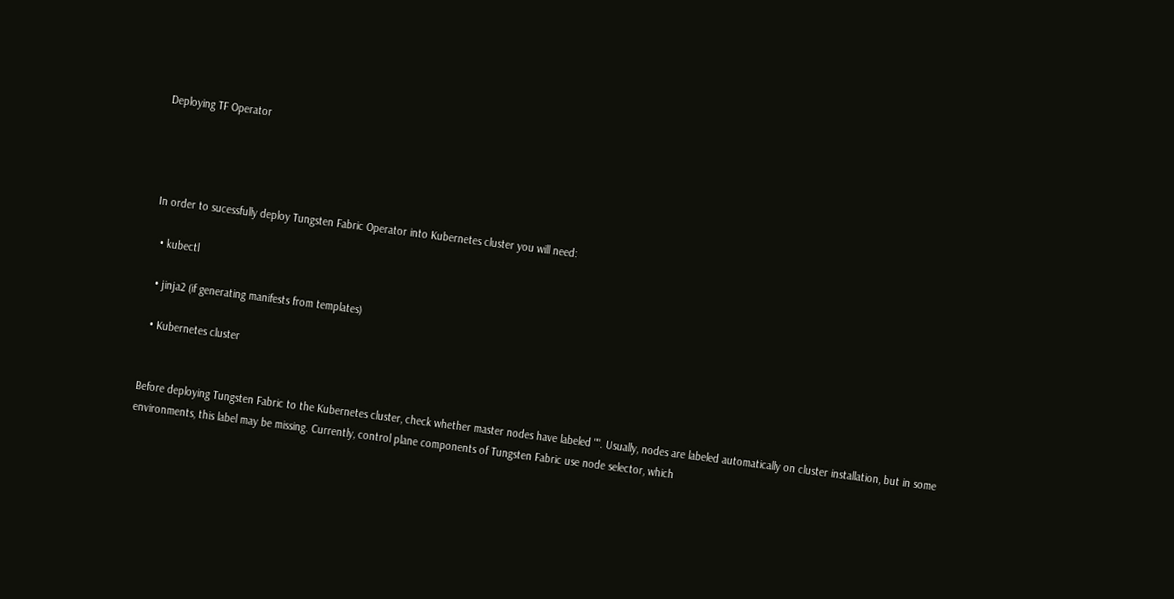Deploying TF Operator




In order to sucessfully deploy Tungsten Fabric Operator into Kubernetes cluster you will need:

  • kubectl

  • jinja2 (if generating manifests from templates)

  • Kubernetes cluster


Before deploying Tungsten Fabric to the Kubernetes cluster, check whether master nodes have labeled "". Usually, nodes are labeled automatically on cluster installation, but in some environments, this label may be missing. Currently, control plane components of Tungsten Fabric use node selector, which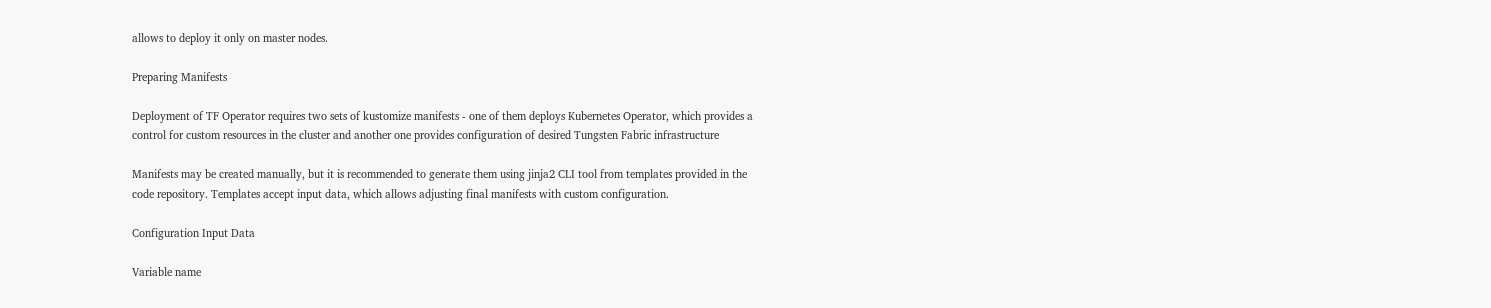allows to deploy it only on master nodes.

Preparing Manifests

Deployment of TF Operator requires two sets of kustomize manifests - one of them deploys Kubernetes Operator, which provides a control for custom resources in the cluster and another one provides configuration of desired Tungsten Fabric infrastructure

Manifests may be created manually, but it is recommended to generate them using jinja2 CLI tool from templates provided in the code repository. Templates accept input data, which allows adjusting final manifests with custom configuration.

Configuration Input Data

Variable name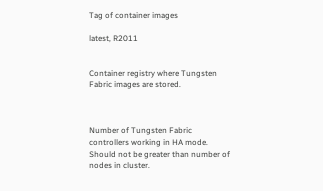Tag of container images

latest, R2011


Container registry where Tungsten Fabric images are stored.



Number of Tungsten Fabric controllers working in HA mode. Should not be greater than number of nodes in cluster.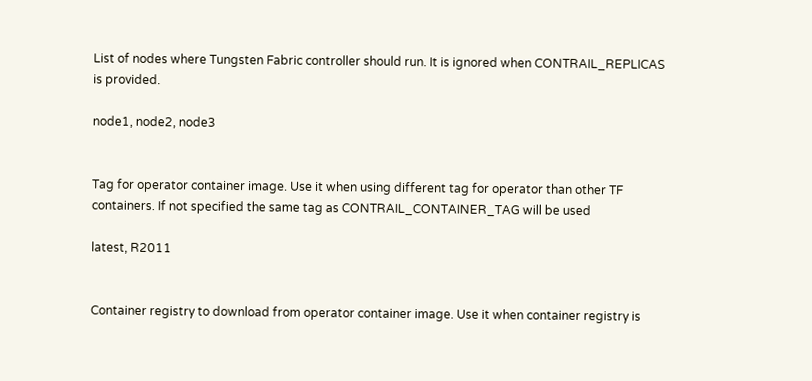List of nodes where Tungsten Fabric controller should run. It is ignored when CONTRAIL_REPLICAS is provided.

node1, node2, node3


Tag for operator container image. Use it when using different tag for operator than other TF containers. If not specified the same tag as CONTRAIL_CONTAINER_TAG will be used

latest, R2011


Container registry to download from operator container image. Use it when container registry is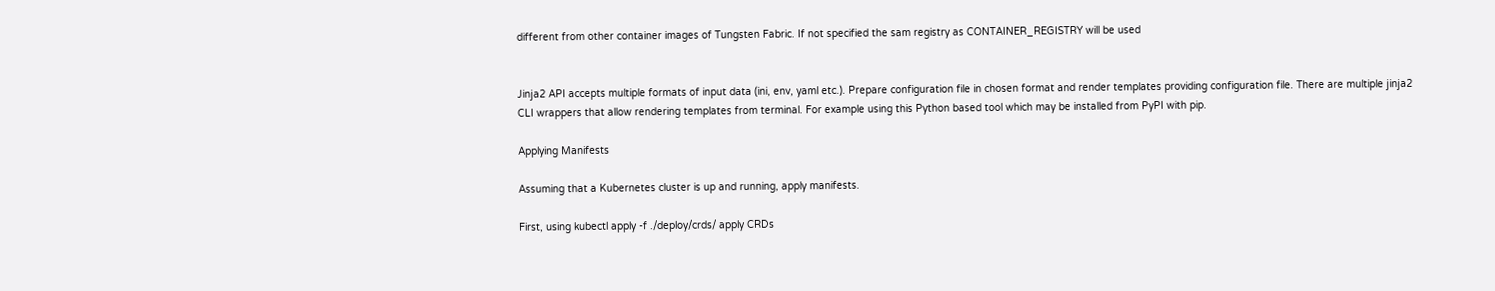different from other container images of Tungsten Fabric. If not specified the sam registry as CONTAINER_REGISTRY will be used


Jinja2 API accepts multiple formats of input data (ini, env, yaml etc.). Prepare configuration file in chosen format and render templates providing configuration file. There are multiple jinja2 CLI wrappers that allow rendering templates from terminal. For example using this Python based tool which may be installed from PyPI with pip.

Applying Manifests

Assuming that a Kubernetes cluster is up and running, apply manifests.

First, using kubectl apply -f ./deploy/crds/ apply CRDs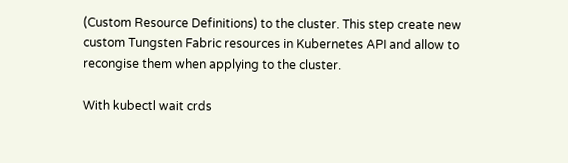(Custom Resource Definitions) to the cluster. This step create new custom Tungsten Fabric resources in Kubernetes API and allow to recongise them when applying to the cluster.

With kubectl wait crds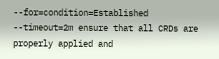--for=condition=Established --timeout=2m ensure that all CRDs are properly applied and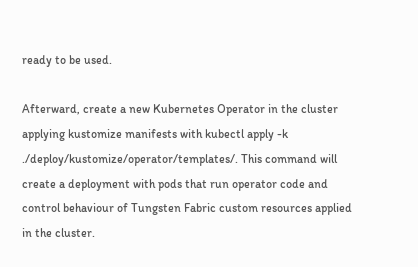ready to be used.

Afterward, create a new Kubernetes Operator in the cluster applying kustomize manifests with kubectl apply -k ./deploy/kustomize/operator/templates/. This command will create a deployment with pods that run operator code and control behaviour of Tungsten Fabric custom resources applied in the cluster.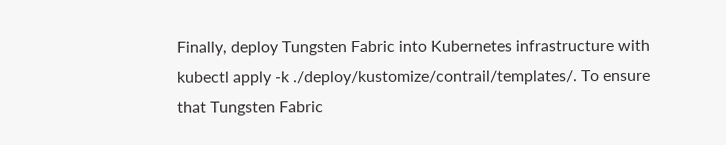Finally, deploy Tungsten Fabric into Kubernetes infrastructure with kubectl apply -k ./deploy/kustomize/contrail/templates/. To ensure that Tungsten Fabric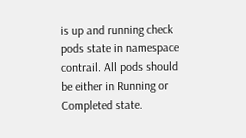is up and running check pods state in namespace contrail. All pods should be either in Running or Completed state.